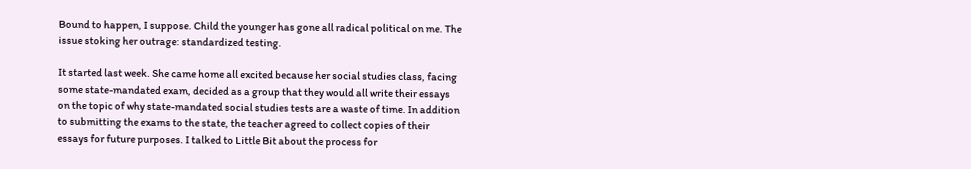Bound to happen, I suppose. Child the younger has gone all radical political on me. The issue stoking her outrage: standardized testing.

It started last week. She came home all excited because her social studies class, facing some state-mandated exam, decided as a group that they would all write their essays on the topic of why state-mandated social studies tests are a waste of time. In addition to submitting the exams to the state, the teacher agreed to collect copies of their essays for future purposes. I talked to Little Bit about the process for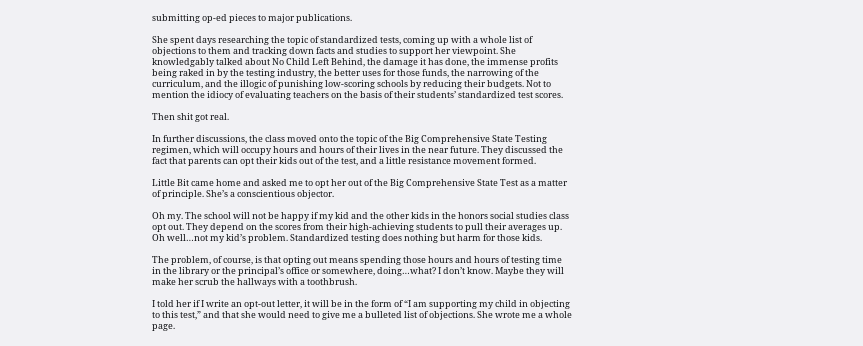submitting op-ed pieces to major publications.

She spent days researching the topic of standardized tests, coming up with a whole list of objections to them and tracking down facts and studies to support her viewpoint. She knowledgably talked about No Child Left Behind, the damage it has done, the immense profits being raked in by the testing industry, the better uses for those funds, the narrowing of the curriculum, and the illogic of punishing low-scoring schools by reducing their budgets. Not to mention the idiocy of evaluating teachers on the basis of their students’ standardized test scores.

Then shit got real.

In further discussions, the class moved onto the topic of the Big Comprehensive State Testing regimen, which will occupy hours and hours of their lives in the near future. They discussed the fact that parents can opt their kids out of the test, and a little resistance movement formed.

Little Bit came home and asked me to opt her out of the Big Comprehensive State Test as a matter of principle. She’s a conscientious objector.

Oh my. The school will not be happy if my kid and the other kids in the honors social studies class opt out. They depend on the scores from their high-achieving students to pull their averages up. Oh well…not my kid’s problem. Standardized testing does nothing but harm for those kids.

The problem, of course, is that opting out means spending those hours and hours of testing time in the library or the principal’s office or somewhere, doing…what? I don’t know. Maybe they will make her scrub the hallways with a toothbrush.

I told her if I write an opt-out letter, it will be in the form of “I am supporting my child in objecting to this test,” and that she would need to give me a bulleted list of objections. She wrote me a whole page.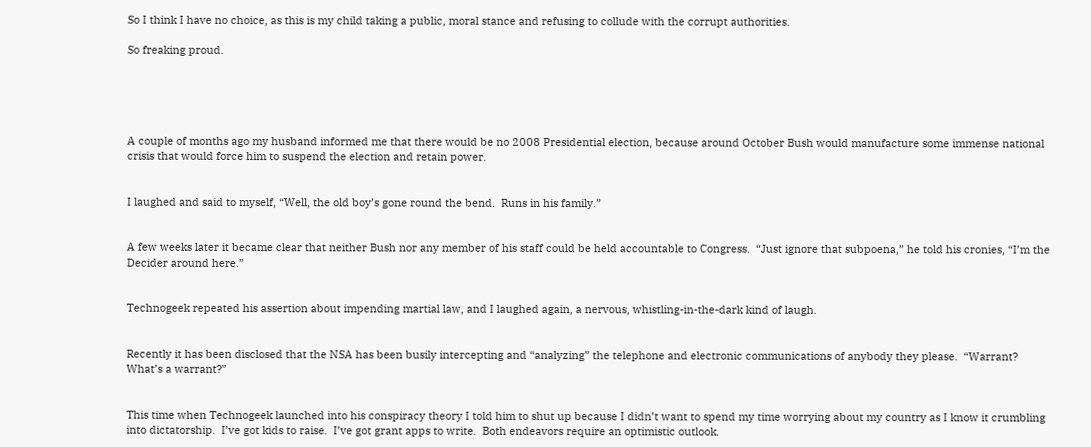So I think I have no choice, as this is my child taking a public, moral stance and refusing to collude with the corrupt authorities.

So freaking proud.





A couple of months ago my husband informed me that there would be no 2008 Presidential election, because around October Bush would manufacture some immense national crisis that would force him to suspend the election and retain power.


I laughed and said to myself, “Well, the old boy’s gone round the bend.  Runs in his family.”


A few weeks later it became clear that neither Bush nor any member of his staff could be held accountable to Congress.  “Just ignore that subpoena,” he told his cronies, “I’m the Decider around here.”


Technogeek repeated his assertion about impending martial law, and I laughed again, a nervous, whistling-in-the-dark kind of laugh.


Recently it has been disclosed that the NSA has been busily intercepting and “analyzing” the telephone and electronic communications of anybody they please.  “Warrant?  What’s a warrant?”


This time when Technogeek launched into his conspiracy theory I told him to shut up because I didn’t want to spend my time worrying about my country as I know it crumbling into dictatorship.  I’ve got kids to raise.  I’ve got grant apps to write.  Both endeavors require an optimistic outlook.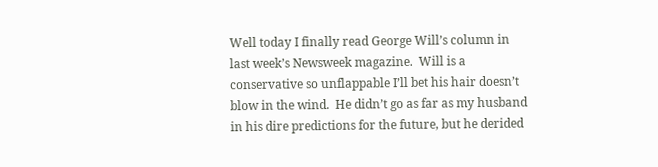Well today I finally read George Will’s column in last week’s Newsweek magazine.  Will is a conservative so unflappable I’ll bet his hair doesn’t blow in the wind.  He didn’t go as far as my husband in his dire predictions for the future, but he derided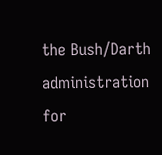the Bush/Darth administration for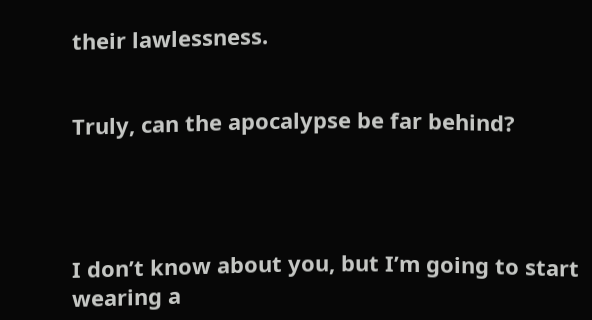their lawlessness.


Truly, can the apocalypse be far behind?




I don’t know about you, but I’m going to start wearing a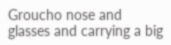Groucho nose and glasses and carrying a big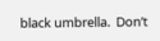black umbrella.  Don’t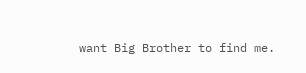want Big Brother to find me.